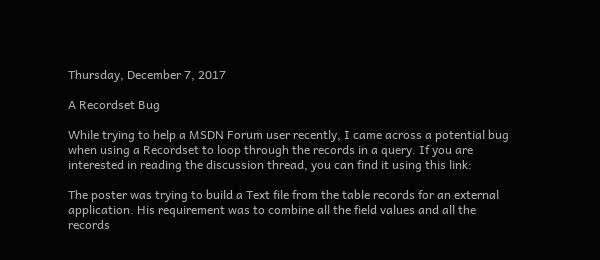Thursday, December 7, 2017

A Recordset Bug

While trying to help a MSDN Forum user recently, I came across a potential bug when using a Recordset to loop through the records in a query. If you are interested in reading the discussion thread, you can find it using this link:

The poster was trying to build a Text file from the table records for an external application. His requirement was to combine all the field values and all the records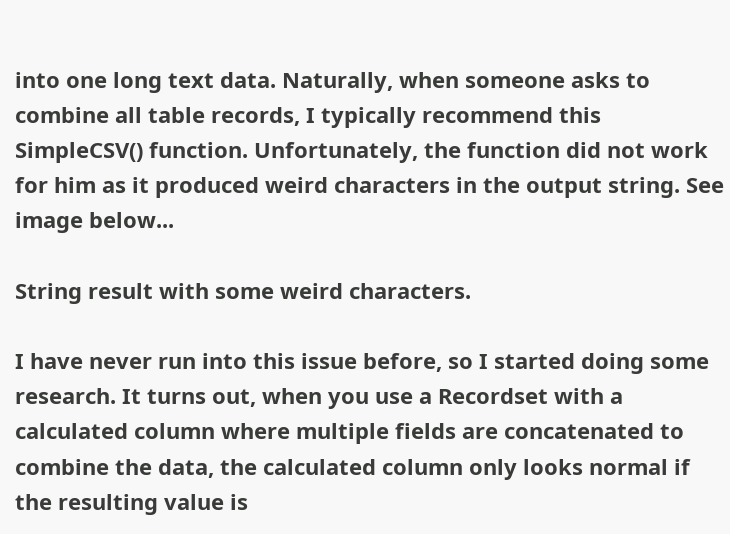into one long text data. Naturally, when someone asks to combine all table records, I typically recommend this SimpleCSV() function. Unfortunately, the function did not work for him as it produced weird characters in the output string. See image below...

String result with some weird characters.

I have never run into this issue before, so I started doing some research. It turns out, when you use a Recordset with a calculated column where multiple fields are concatenated to combine the data, the calculated column only looks normal if the resulting value is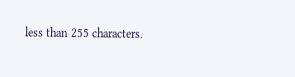less than 255 characters.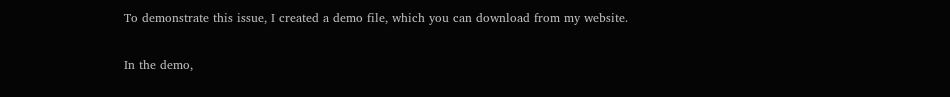To demonstrate this issue, I created a demo file, which you can download from my website.

In the demo,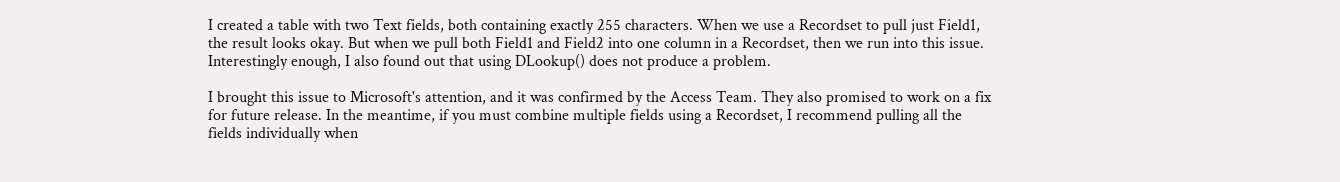I created a table with two Text fields, both containing exactly 255 characters. When we use a Recordset to pull just Field1, the result looks okay. But when we pull both Field1 and Field2 into one column in a Recordset, then we run into this issue. Interestingly enough, I also found out that using DLookup() does not produce a problem.

I brought this issue to Microsoft's attention, and it was confirmed by the Access Team. They also promised to work on a fix for future release. In the meantime, if you must combine multiple fields using a Recordset, I recommend pulling all the fields individually when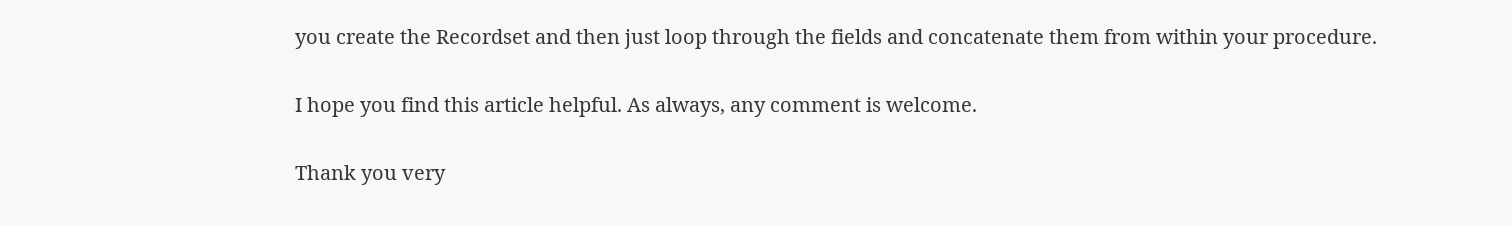you create the Recordset and then just loop through the fields and concatenate them from within your procedure.

I hope you find this article helpful. As always, any comment is welcome.

Thank you very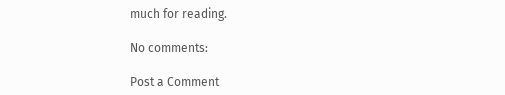much for reading.

No comments:

Post a Comment